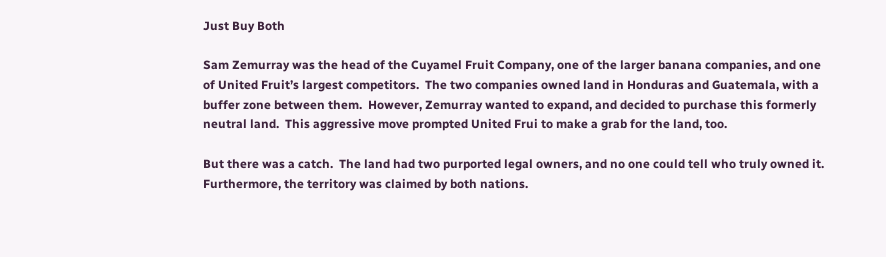Just Buy Both

Sam Zemurray was the head of the Cuyamel Fruit Company, one of the larger banana companies, and one of United Fruit’s largest competitors.  The two companies owned land in Honduras and Guatemala, with a buffer zone between them.  However, Zemurray wanted to expand, and decided to purchase this formerly neutral land.  This aggressive move prompted United Frui to make a grab for the land, too.

But there was a catch.  The land had two purported legal owners, and no one could tell who truly owned it.  Furthermore, the territory was claimed by both nations.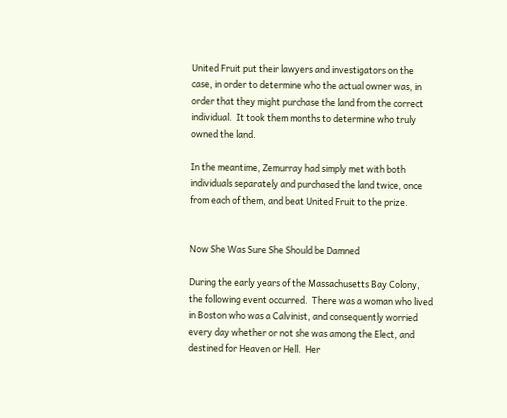United Fruit put their lawyers and investigators on the case, in order to determine who the actual owner was, in order that they might purchase the land from the correct individual.  It took them months to determine who truly owned the land.

In the meantime, Zemurray had simply met with both individuals separately and purchased the land twice, once from each of them, and beat United Fruit to the prize.


Now She Was Sure She Should be Damned

During the early years of the Massachusetts Bay Colony, the following event occurred.  There was a woman who lived in Boston who was a Calvinist, and consequently worried every day whether or not she was among the Elect, and destined for Heaven or Hell.  Her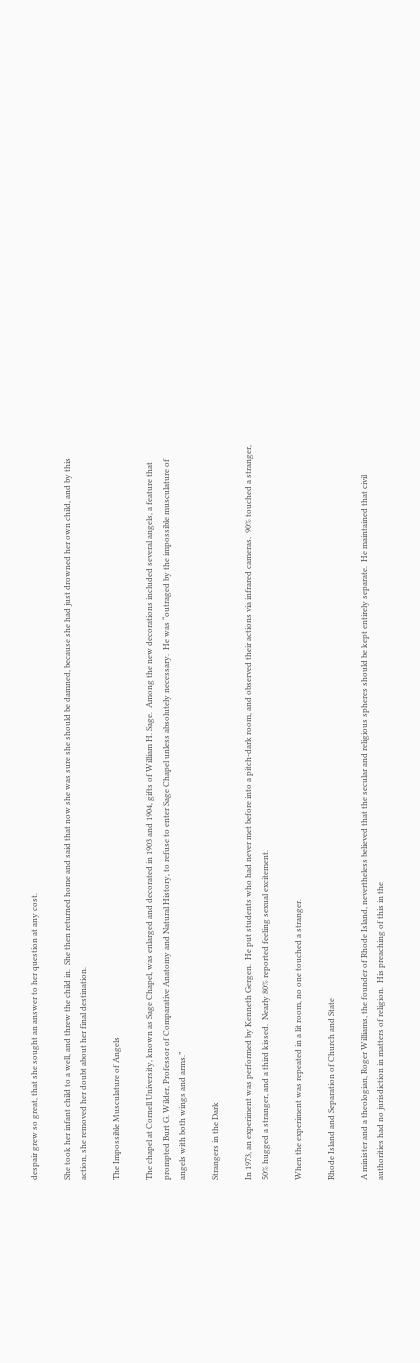despair grew so great, that she sought an answer to her question at any cost.

She took her infant child to a well, and threw the child in.  She then returned home and said that now she was sure she should be damned, because she had just drowned her own child, and by this action, she removed her doubt about her final destination.

The Impossible Musculature of Angels

The chapel at Cornell University, known as Sage Chapel, was enlarged and decorated in 1903 and 1904, gifts of William H. Sage.  Among the new decorations included several angels, a feature that prompted Burt G. Wilder, Professor of Comparative Anatomy and Natural History, to refuse to enter Sage Chapel unless absolutely necessary.  He was “outraged by the impossible musculature of angels with both wings and arms.”

Strangers in the Dark

In 1973, an experiment was performed by Kenneth Gergen.  He put students who had never met before into a pitch-dark room, and observed their actions via infrared cameras.  90% touched a stranger, 50% hugged a stranger, and a third kissed.  Nearly 80% reported feeling sexual excitement.

When the experiment was repeated in a lit room, no one touched a stranger.

Rhode Island and Separation of Church and State

A minister and a theologian, Roger Williams, the founder of Rhode Island, nevertheless believed that the secular and religious spheres should be kept entirely separate.  He maintained that civil authorities had no jurisdiction in matters of religion.  His preaching of this in the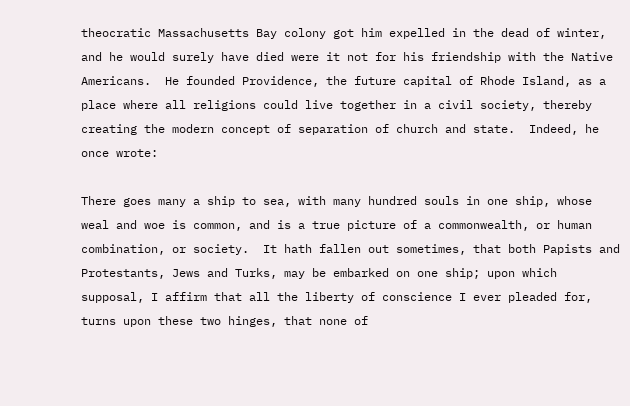theocratic Massachusetts Bay colony got him expelled in the dead of winter, and he would surely have died were it not for his friendship with the Native Americans.  He founded Providence, the future capital of Rhode Island, as a place where all religions could live together in a civil society, thereby creating the modern concept of separation of church and state.  Indeed, he once wrote:

There goes many a ship to sea, with many hundred souls in one ship, whose weal and woe is common, and is a true picture of a commonwealth, or human combination, or society.  It hath fallen out sometimes, that both Papists and Protestants, Jews and Turks, may be embarked on one ship; upon which supposal, I affirm that all the liberty of conscience I ever pleaded for, turns upon these two hinges, that none of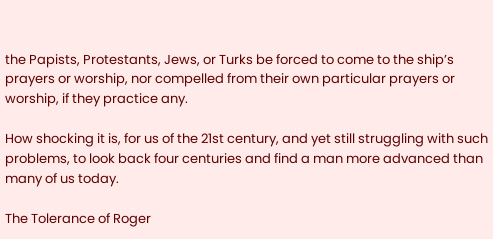the Papists, Protestants, Jews, or Turks be forced to come to the ship’s prayers or worship, nor compelled from their own particular prayers or worship, if they practice any.

How shocking it is, for us of the 21st century, and yet still struggling with such problems, to look back four centuries and find a man more advanced than many of us today.

The Tolerance of Roger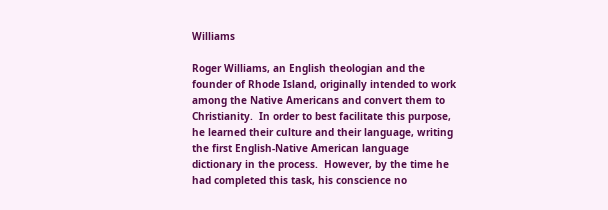Williams

Roger Williams, an English theologian and the founder of Rhode Island, originally intended to work among the Native Americans and convert them to Christianity.  In order to best facilitate this purpose, he learned their culture and their language, writing the first English-Native American language dictionary in the process.  However, by the time he had completed this task, his conscience no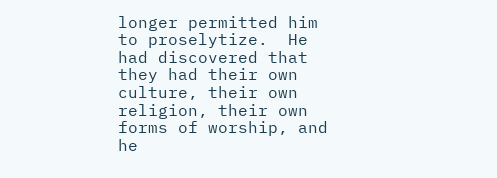longer permitted him to proselytize.  He had discovered that they had their own culture, their own religion, their own forms of worship, and he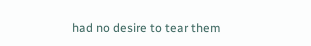had no desire to tear them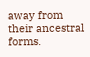away from their ancestral forms.